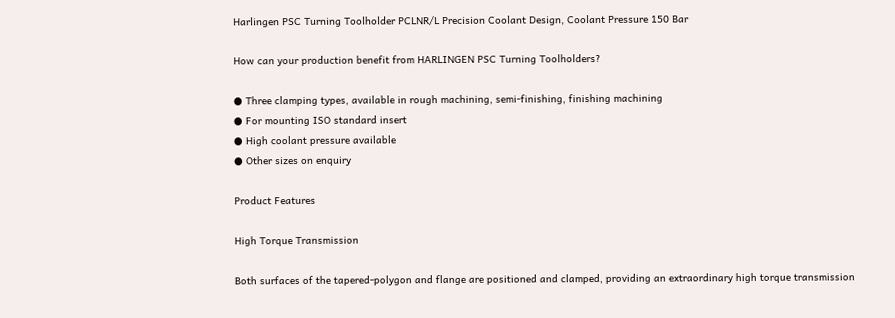Harlingen PSC Turning Toolholder PCLNR/L Precision Coolant Design, Coolant Pressure 150 Bar

How can your production benefit from HARLINGEN PSC Turning Toolholders?

● Three clamping types, available in rough machining, semi-finishing, finishing machining
● For mounting ISO standard insert
● High coolant pressure available
● Other sizes on enquiry

Product Features

High Torque Transmission

Both surfaces of the tapered-polygon and flange are positioned and clamped, providing an extraordinary high torque transmission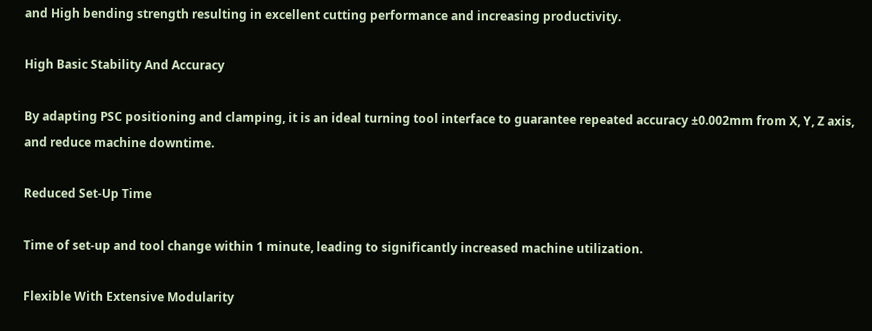and High bending strength resulting in excellent cutting performance and increasing productivity.

High Basic Stability And Accuracy

By adapting PSC positioning and clamping, it is an ideal turning tool interface to guarantee repeated accuracy ±0.002mm from X, Y, Z axis, and reduce machine downtime.

Reduced Set-Up Time

Time of set-up and tool change within 1 minute, leading to significantly increased machine utilization.

Flexible With Extensive Modularity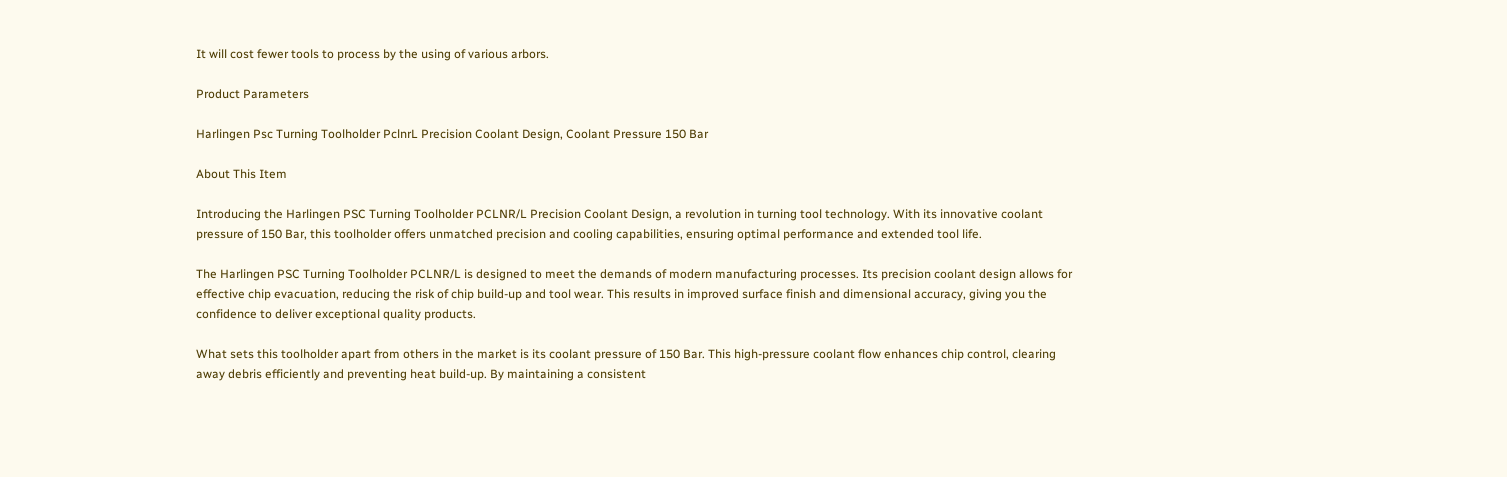It will cost fewer tools to process by the using of various arbors.

Product Parameters

Harlingen Psc Turning Toolholder PclnrL Precision Coolant Design, Coolant Pressure 150 Bar

About This Item

Introducing the Harlingen PSC Turning Toolholder PCLNR/L Precision Coolant Design, a revolution in turning tool technology. With its innovative coolant pressure of 150 Bar, this toolholder offers unmatched precision and cooling capabilities, ensuring optimal performance and extended tool life.

The Harlingen PSC Turning Toolholder PCLNR/L is designed to meet the demands of modern manufacturing processes. Its precision coolant design allows for effective chip evacuation, reducing the risk of chip build-up and tool wear. This results in improved surface finish and dimensional accuracy, giving you the confidence to deliver exceptional quality products.

What sets this toolholder apart from others in the market is its coolant pressure of 150 Bar. This high-pressure coolant flow enhances chip control, clearing away debris efficiently and preventing heat build-up. By maintaining a consistent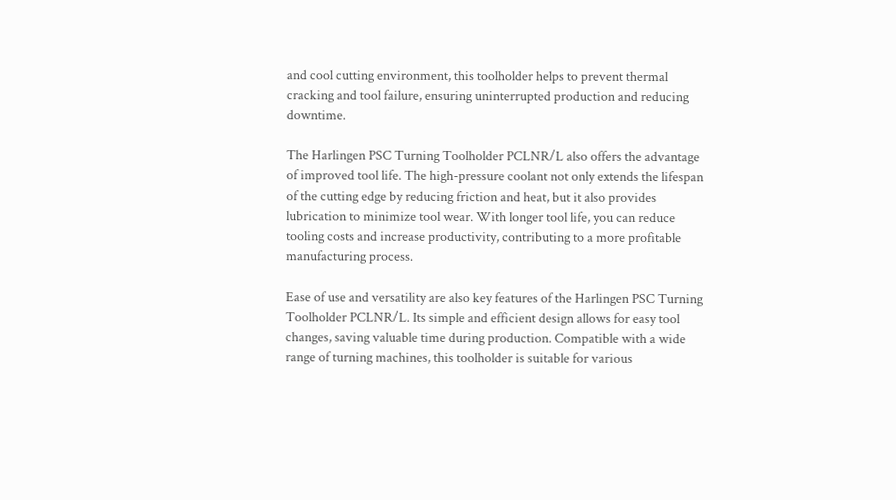and cool cutting environment, this toolholder helps to prevent thermal cracking and tool failure, ensuring uninterrupted production and reducing downtime.

The Harlingen PSC Turning Toolholder PCLNR/L also offers the advantage of improved tool life. The high-pressure coolant not only extends the lifespan of the cutting edge by reducing friction and heat, but it also provides lubrication to minimize tool wear. With longer tool life, you can reduce tooling costs and increase productivity, contributing to a more profitable manufacturing process.

Ease of use and versatility are also key features of the Harlingen PSC Turning Toolholder PCLNR/L. Its simple and efficient design allows for easy tool changes, saving valuable time during production. Compatible with a wide range of turning machines, this toolholder is suitable for various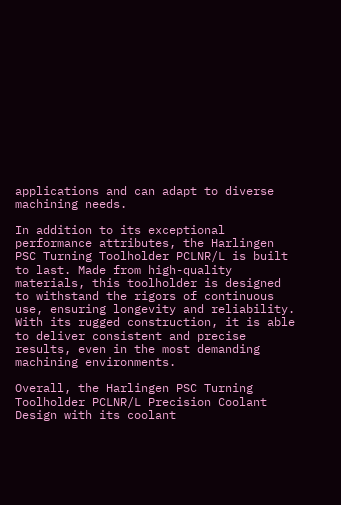applications and can adapt to diverse machining needs.

In addition to its exceptional performance attributes, the Harlingen PSC Turning Toolholder PCLNR/L is built to last. Made from high-quality materials, this toolholder is designed to withstand the rigors of continuous use, ensuring longevity and reliability. With its rugged construction, it is able to deliver consistent and precise results, even in the most demanding machining environments.

Overall, the Harlingen PSC Turning Toolholder PCLNR/L Precision Coolant Design with its coolant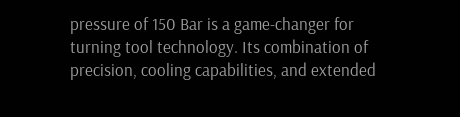pressure of 150 Bar is a game-changer for turning tool technology. Its combination of precision, cooling capabilities, and extended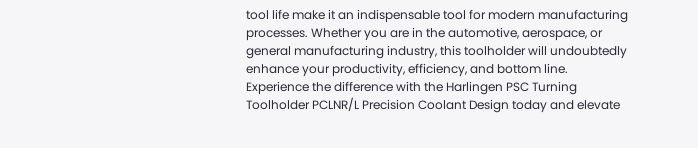tool life make it an indispensable tool for modern manufacturing processes. Whether you are in the automotive, aerospace, or general manufacturing industry, this toolholder will undoubtedly enhance your productivity, efficiency, and bottom line. Experience the difference with the Harlingen PSC Turning Toolholder PCLNR/L Precision Coolant Design today and elevate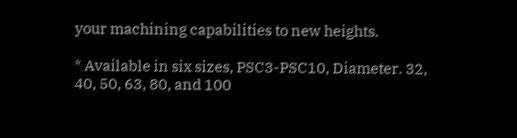your machining capabilities to new heights.

* Available in six sizes, PSC3-PSC10, Diameter. 32, 40, 50, 63, 80, and 100